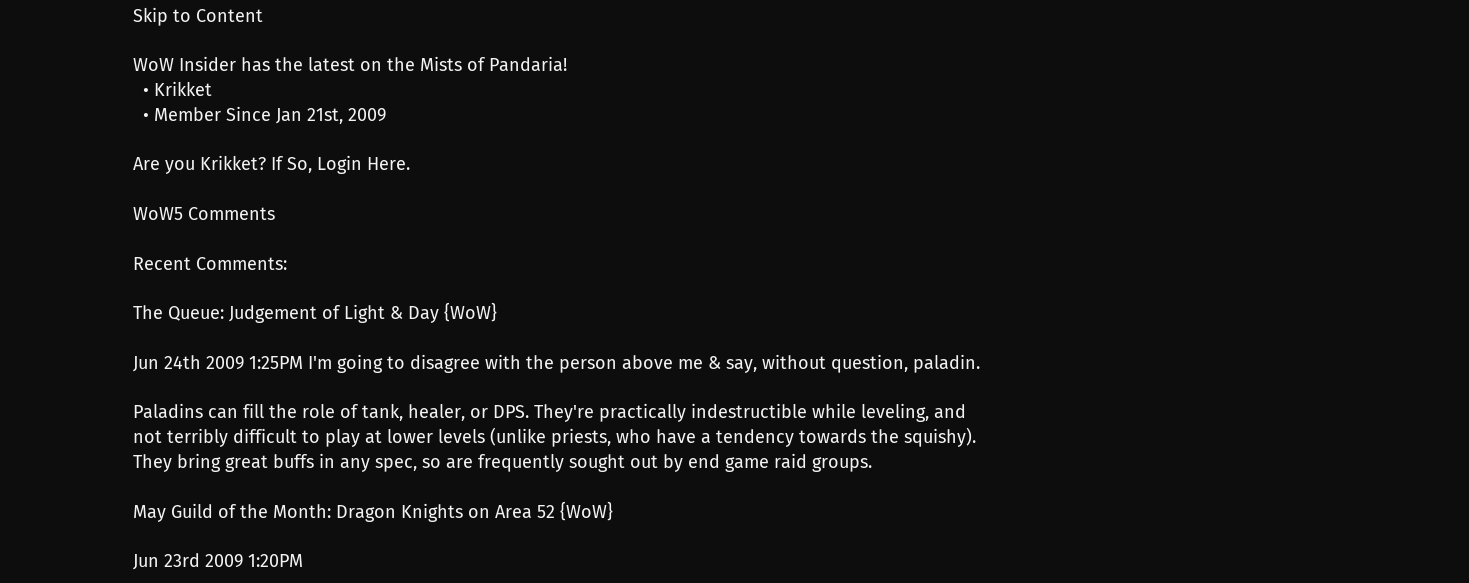Skip to Content

WoW Insider has the latest on the Mists of Pandaria!
  • Krikket
  • Member Since Jan 21st, 2009

Are you Krikket? If So, Login Here.

WoW5 Comments

Recent Comments:

The Queue: Judgement of Light & Day {WoW}

Jun 24th 2009 1:25PM I'm going to disagree with the person above me & say, without question, paladin.

Paladins can fill the role of tank, healer, or DPS. They're practically indestructible while leveling, and not terribly difficult to play at lower levels (unlike priests, who have a tendency towards the squishy). They bring great buffs in any spec, so are frequently sought out by end game raid groups.

May Guild of the Month: Dragon Knights on Area 52 {WoW}

Jun 23rd 2009 1:20PM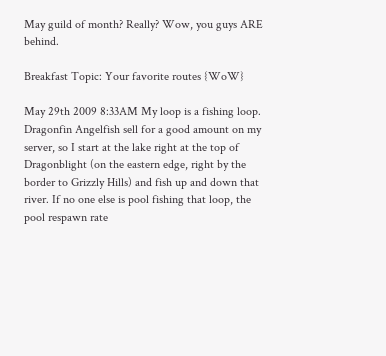May guild of month? Really? Wow, you guys ARE behind.

Breakfast Topic: Your favorite routes {WoW}

May 29th 2009 8:33AM My loop is a fishing loop. Dragonfin Angelfish sell for a good amount on my server, so I start at the lake right at the top of Dragonblight (on the eastern edge, right by the border to Grizzly Hills) and fish up and down that river. If no one else is pool fishing that loop, the pool respawn rate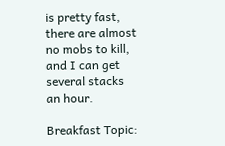is pretty fast, there are almost no mobs to kill, and I can get several stacks an hour.

Breakfast Topic: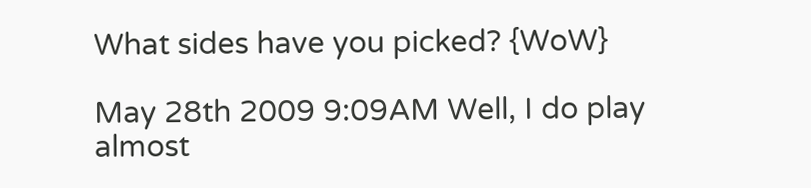What sides have you picked? {WoW}

May 28th 2009 9:09AM Well, I do play almost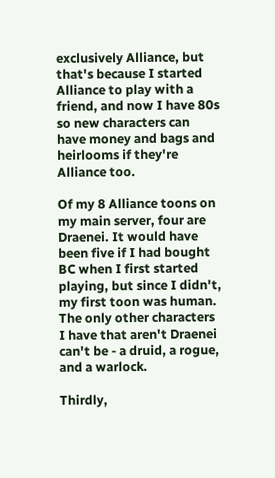exclusively Alliance, but that's because I started Alliance to play with a friend, and now I have 80s so new characters can have money and bags and heirlooms if they're Alliance too.

Of my 8 Alliance toons on my main server, four are Draenei. It would have been five if I had bought BC when I first started playing, but since I didn't, my first toon was human. The only other characters I have that aren't Draenei can't be - a druid, a rogue, and a warlock.

Thirdly,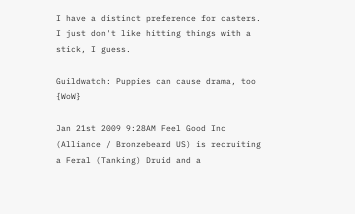I have a distinct preference for casters. I just don't like hitting things with a stick, I guess.

Guildwatch: Puppies can cause drama, too {WoW}

Jan 21st 2009 9:28AM Feel Good Inc (Alliance / Bronzebeard US) is recruiting a Feral (Tanking) Druid and a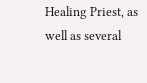Healing Priest, as well as several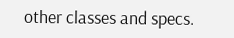other classes and specs.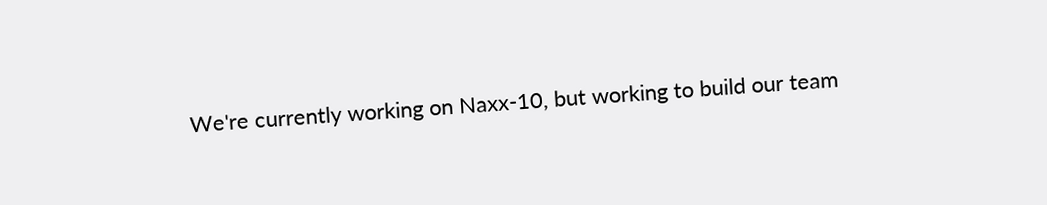We're currently working on Naxx-10, but working to build our team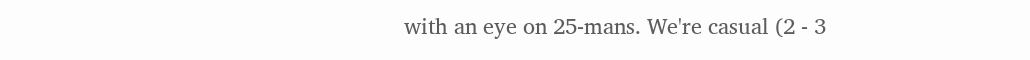with an eye on 25-mans. We're casual (2 - 3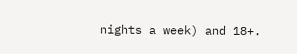nights a week) and 18+.